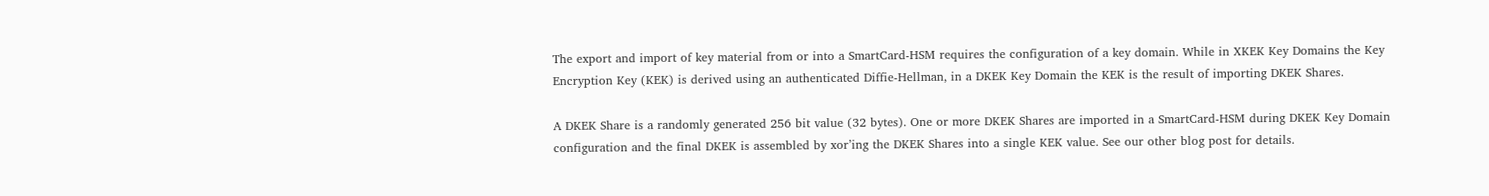The export and import of key material from or into a SmartCard-HSM requires the configuration of a key domain. While in XKEK Key Domains the Key Encryption Key (KEK) is derived using an authenticated Diffie-Hellman, in a DKEK Key Domain the KEK is the result of importing DKEK Shares.

A DKEK Share is a randomly generated 256 bit value (32 bytes). One or more DKEK Shares are imported in a SmartCard-HSM during DKEK Key Domain configuration and the final DKEK is assembled by xor’ing the DKEK Shares into a single KEK value. See our other blog post for details.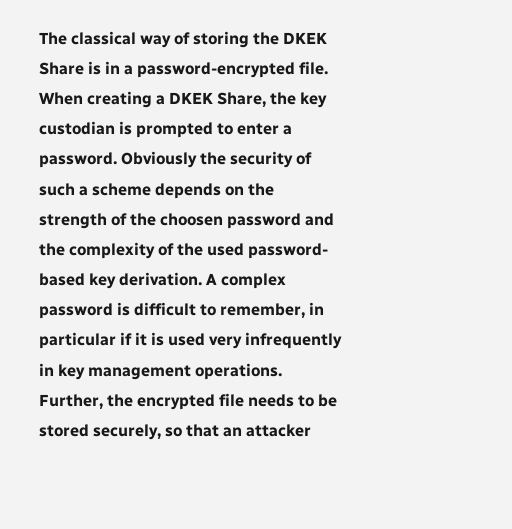The classical way of storing the DKEK Share is in a password-encrypted file. When creating a DKEK Share, the key custodian is prompted to enter a password. Obviously the security of such a scheme depends on the strength of the choosen password and the complexity of the used password-based key derivation. A complex password is difficult to remember, in particular if it is used very infrequently in key management operations. Further, the encrypted file needs to be stored securely, so that an attacker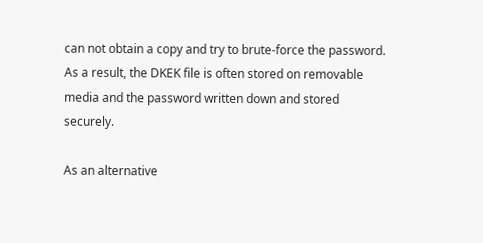can not obtain a copy and try to brute-force the password. As a result, the DKEK file is often stored on removable media and the password written down and stored securely.

As an alternative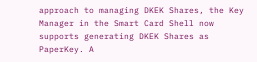approach to managing DKEK Shares, the Key Manager in the Smart Card Shell now supports generating DKEK Shares as PaperKey. A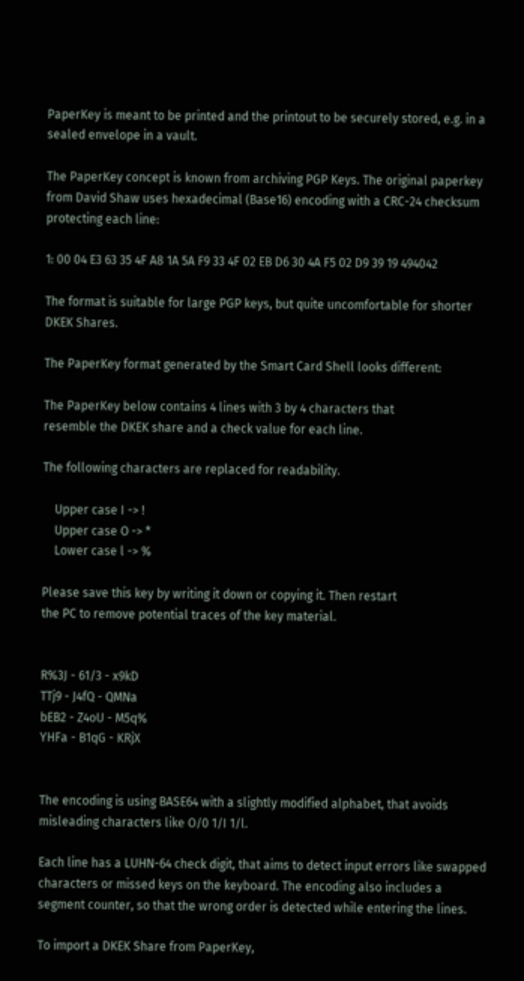PaperKey is meant to be printed and the printout to be securely stored, e.g. in a sealed envelope in a vault.

The PaperKey concept is known from archiving PGP Keys. The original paperkey from David Shaw uses hexadecimal (Base16) encoding with a CRC-24 checksum protecting each line:

1: 00 04 E3 63 35 4F A8 1A 5A F9 33 4F 02 EB D6 30 4A F5 02 D9 39 19 494042

The format is suitable for large PGP keys, but quite uncomfortable for shorter DKEK Shares.

The PaperKey format generated by the Smart Card Shell looks different:

The PaperKey below contains 4 lines with 3 by 4 characters that
resemble the DKEK share and a check value for each line.

The following characters are replaced for readability.

    Upper case I -> !
    Upper case O -> *
    Lower case l -> %

Please save this key by writing it down or copying it. Then restart
the PC to remove potential traces of the key material.


R%3J - 61/3 - x9kD
TTj9 - J4fQ - QMNa
bEB2 - Z4oU - M5q%
YHFa - B1qG - KRjX


The encoding is using BASE64 with a slightly modified alphabet, that avoids misleading characters like O/0 1/I 1/l.

Each line has a LUHN-64 check digit, that aims to detect input errors like swapped characters or missed keys on the keyboard. The encoding also includes a segment counter, so that the wrong order is detected while entering the lines.

To import a DKEK Share from PaperKey,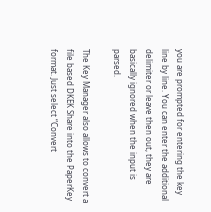you are prompted for entering the key line by line. You can enter the additional delimiter or leave then out, they are basically ignored when the input is parsed.

The Key Manager also allows to convert a file based DKEK Share into the PaperKey format. Just select “Convert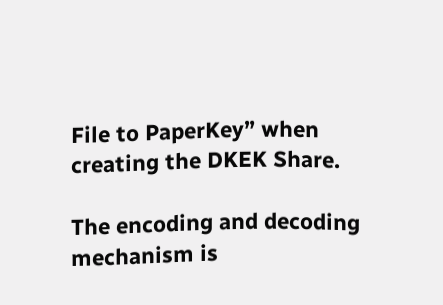File to PaperKey” when creating the DKEK Share.

The encoding and decoding mechanism is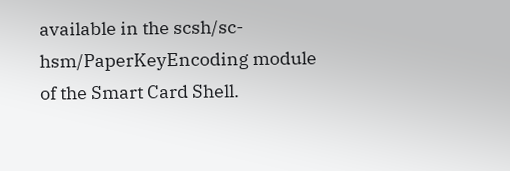available in the scsh/sc-hsm/PaperKeyEncoding module of the Smart Card Shell.